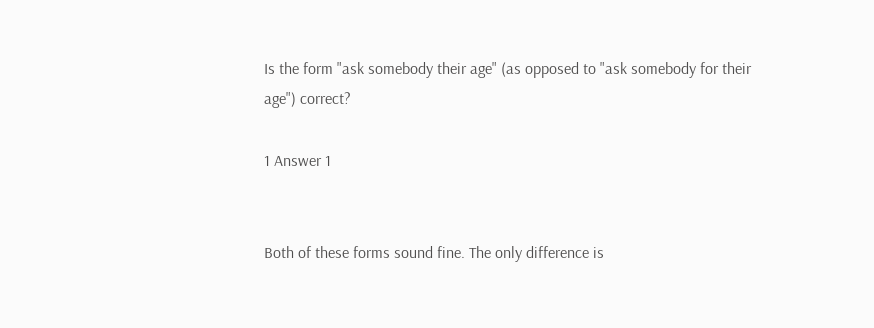Is the form "ask somebody their age" (as opposed to "ask somebody for their age") correct?

1 Answer 1


Both of these forms sound fine. The only difference is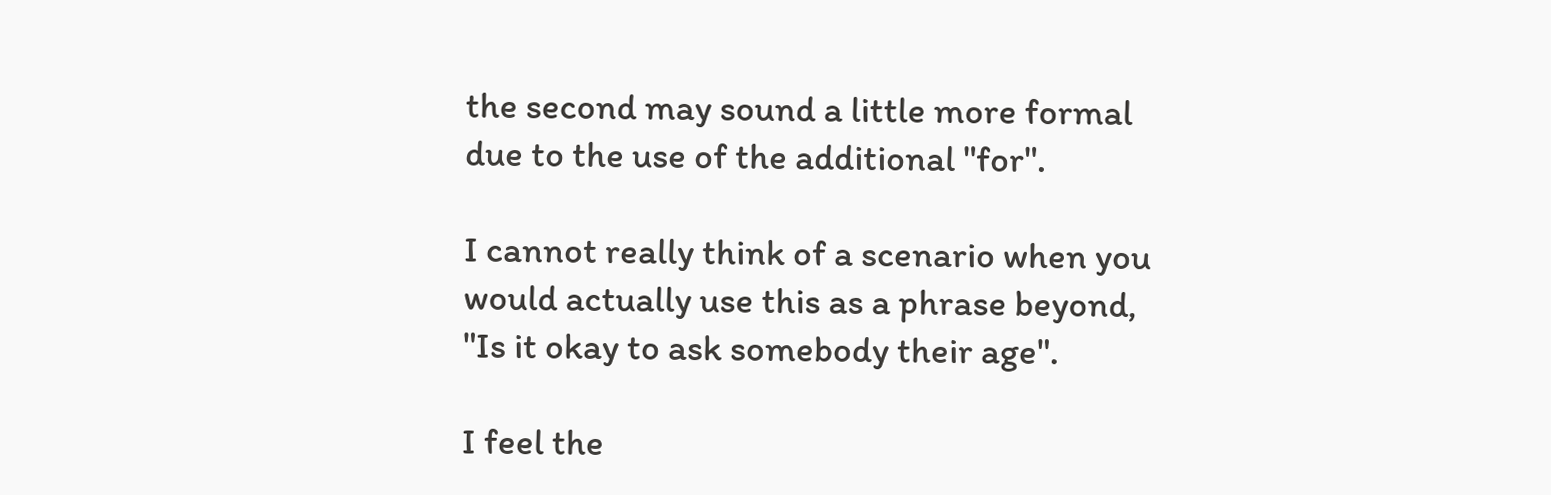the second may sound a little more formal due to the use of the additional "for".

I cannot really think of a scenario when you would actually use this as a phrase beyond, "Is it okay to ask somebody their age".

I feel the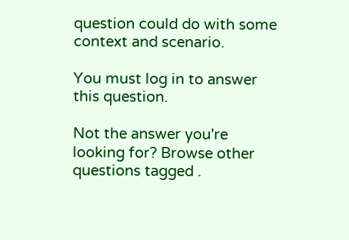question could do with some context and scenario.

You must log in to answer this question.

Not the answer you're looking for? Browse other questions tagged .